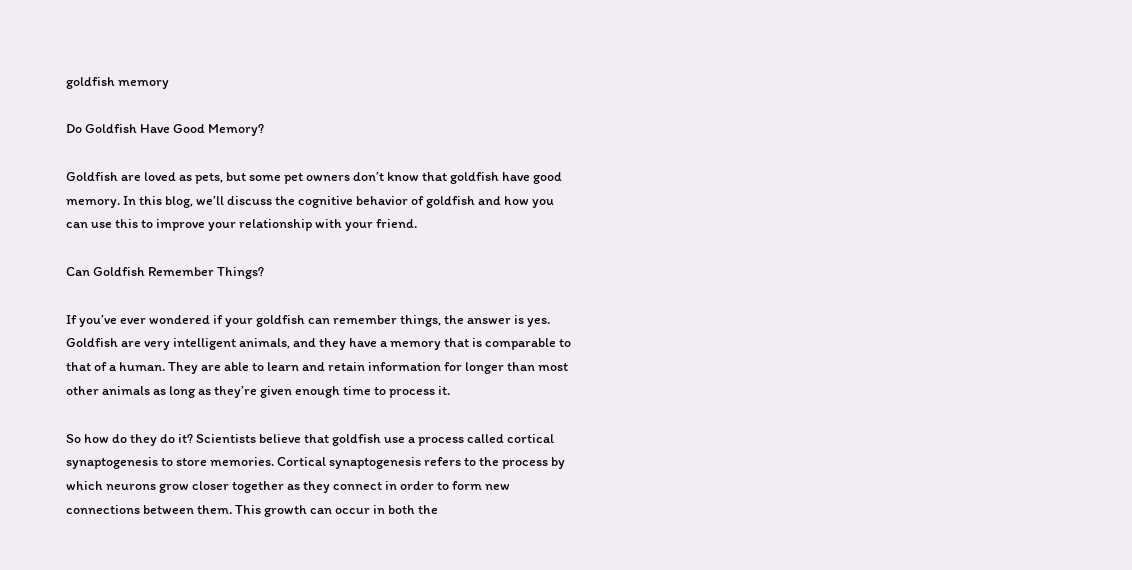goldfish memory

Do Goldfish Have Good Memory?

Goldfish are loved as pets, but some pet owners don’t know that goldfish have good memory. In this blog, we’ll discuss the cognitive behavior of goldfish and how you can use this to improve your relationship with your friend.

Can Goldfish Remember Things?

If you’ve ever wondered if your goldfish can remember things, the answer is yes. Goldfish are very intelligent animals, and they have a memory that is comparable to that of a human. They are able to learn and retain information for longer than most other animals as long as they’re given enough time to process it.

So how do they do it? Scientists believe that goldfish use a process called cortical synaptogenesis to store memories. Cortical synaptogenesis refers to the process by which neurons grow closer together as they connect in order to form new connections between them. This growth can occur in both the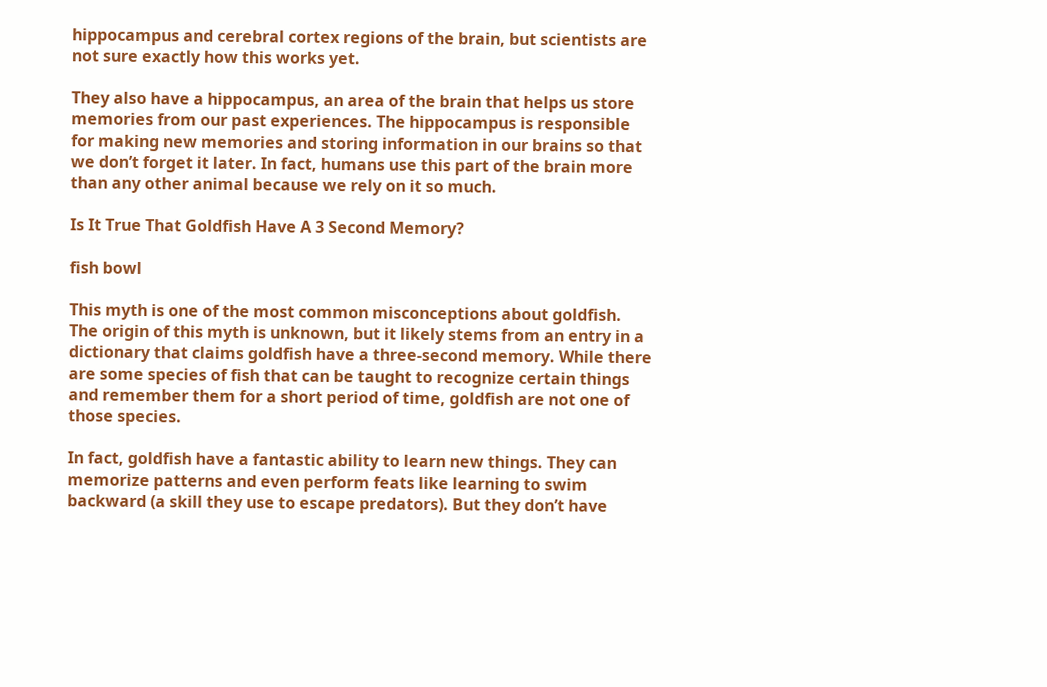hippocampus and cerebral cortex regions of the brain, but scientists are not sure exactly how this works yet.

They also have a hippocampus, an area of the brain that helps us store memories from our past experiences. The hippocampus is responsible for making new memories and storing information in our brains so that we don’t forget it later. In fact, humans use this part of the brain more than any other animal because we rely on it so much.

Is It True That Goldfish Have A 3 Second Memory?

fish bowl

This myth is one of the most common misconceptions about goldfish. The origin of this myth is unknown, but it likely stems from an entry in a dictionary that claims goldfish have a three-second memory. While there are some species of fish that can be taught to recognize certain things and remember them for a short period of time, goldfish are not one of those species.

In fact, goldfish have a fantastic ability to learn new things. They can memorize patterns and even perform feats like learning to swim backward (a skill they use to escape predators). But they don’t have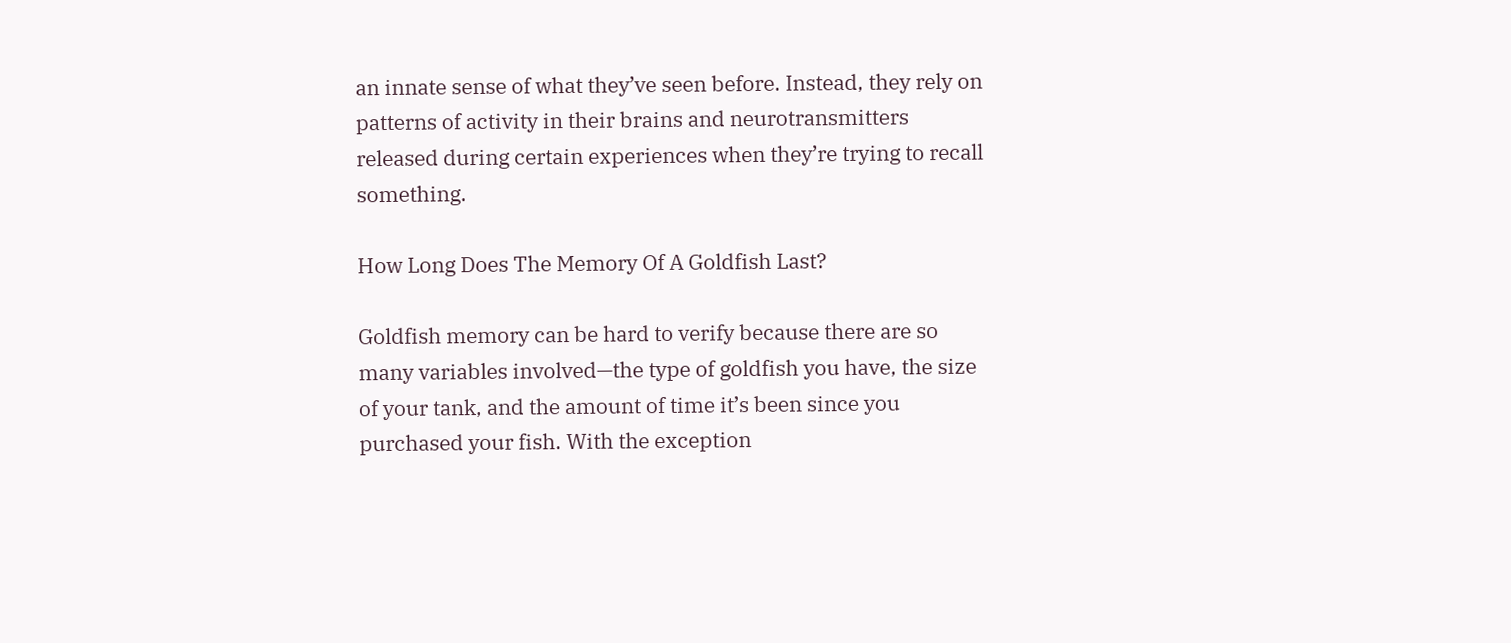an innate sense of what they’ve seen before. Instead, they rely on patterns of activity in their brains and neurotransmitters released during certain experiences when they’re trying to recall something.

How Long Does The Memory Of A Goldfish Last?

Goldfish memory can be hard to verify because there are so many variables involved—the type of goldfish you have, the size of your tank, and the amount of time it’s been since you purchased your fish. With the exception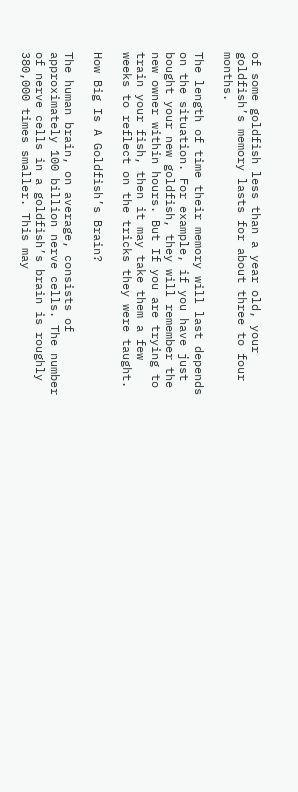of some goldfish less than a year old, your goldfish’s memory lasts for about three to four months.

The length of time their memory will last depends on the situation. For example, if you have just bought your new goldfish, they will remember the new owner within hours. But If you are trying to train your fish, then it may take them a few weeks to reflect on the tricks they were taught.

How Big Is A Goldfish’s Brain?

The human brain, on average, consists of approximately 100 billion nerve cells. The number of nerve cells in a goldfish’s brain is roughly 380,000 times smaller. This may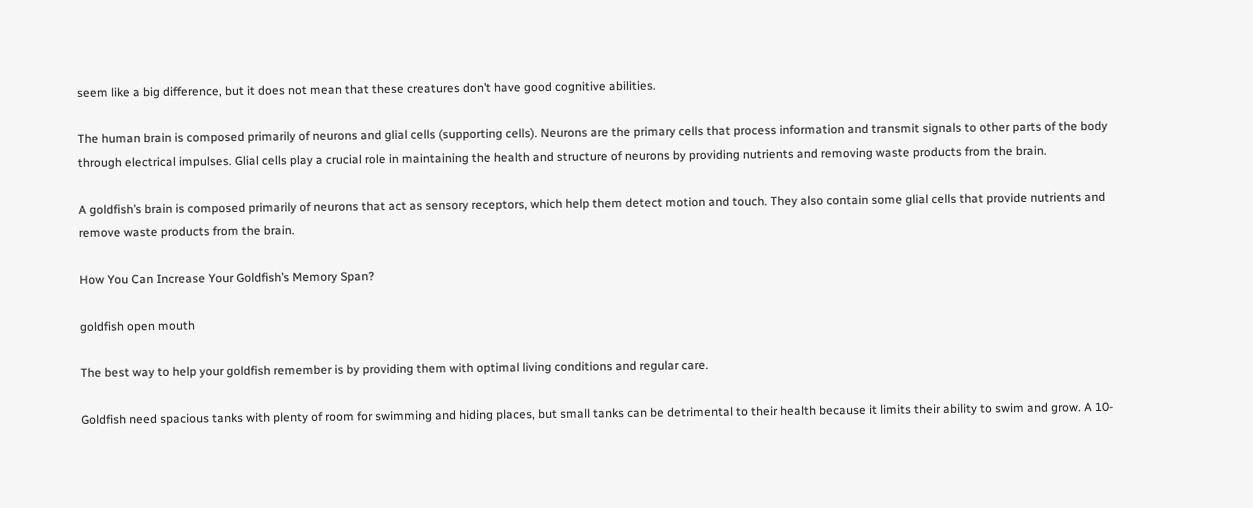seem like a big difference, but it does not mean that these creatures don’t have good cognitive abilities.

The human brain is composed primarily of neurons and glial cells (supporting cells). Neurons are the primary cells that process information and transmit signals to other parts of the body through electrical impulses. Glial cells play a crucial role in maintaining the health and structure of neurons by providing nutrients and removing waste products from the brain.

A goldfish’s brain is composed primarily of neurons that act as sensory receptors, which help them detect motion and touch. They also contain some glial cells that provide nutrients and remove waste products from the brain.

How You Can Increase Your Goldfish’s Memory Span?

goldfish open mouth

The best way to help your goldfish remember is by providing them with optimal living conditions and regular care.

Goldfish need spacious tanks with plenty of room for swimming and hiding places, but small tanks can be detrimental to their health because it limits their ability to swim and grow. A 10-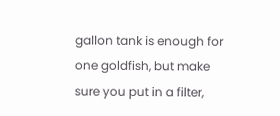gallon tank is enough for one goldfish, but make sure you put in a filter,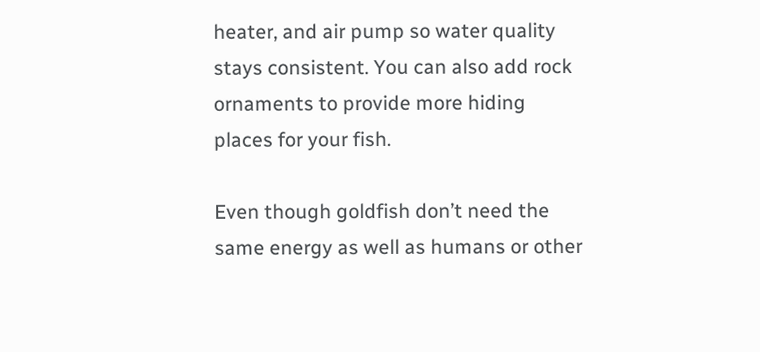heater, and air pump so water quality stays consistent. You can also add rock ornaments to provide more hiding places for your fish.

Even though goldfish don’t need the same energy as well as humans or other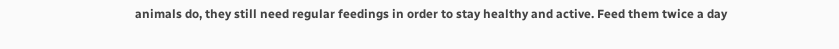animals do, they still need regular feedings in order to stay healthy and active. Feed them twice a day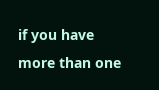if you have more than one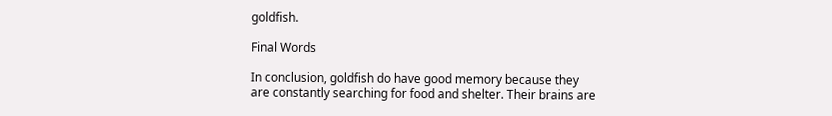goldfish.

Final Words

In conclusion, goldfish do have good memory because they are constantly searching for food and shelter. Their brains are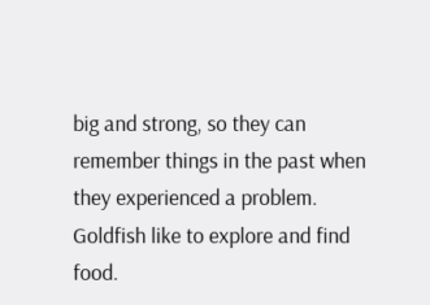big and strong, so they can remember things in the past when they experienced a problem. Goldfish like to explore and find food.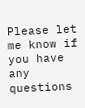Please let me know if you have any questions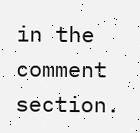in the comment section.